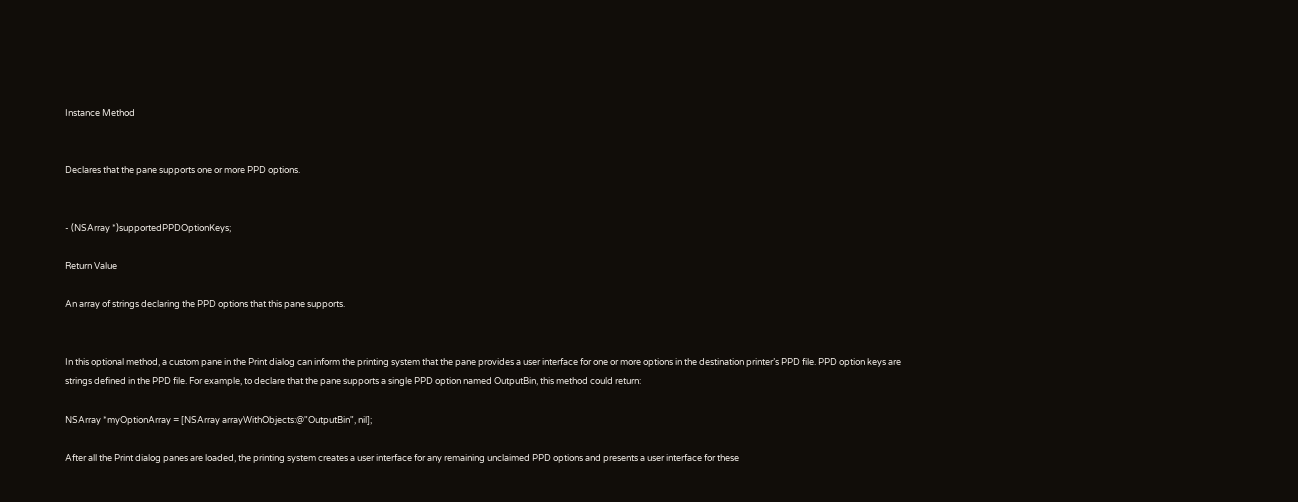Instance Method


Declares that the pane supports one or more PPD options.


- (NSArray *)supportedPPDOptionKeys;

Return Value

An array of strings declaring the PPD options that this pane supports.


In this optional method, a custom pane in the Print dialog can inform the printing system that the pane provides a user interface for one or more options in the destination printer’s PPD file. PPD option keys are strings defined in the PPD file. For example, to declare that the pane supports a single PPD option named OutputBin, this method could return:

NSArray *myOptionArray = [NSArray arrayWithObjects:@"OutputBin", nil];

After all the Print dialog panes are loaded, the printing system creates a user interface for any remaining unclaimed PPD options and presents a user interface for these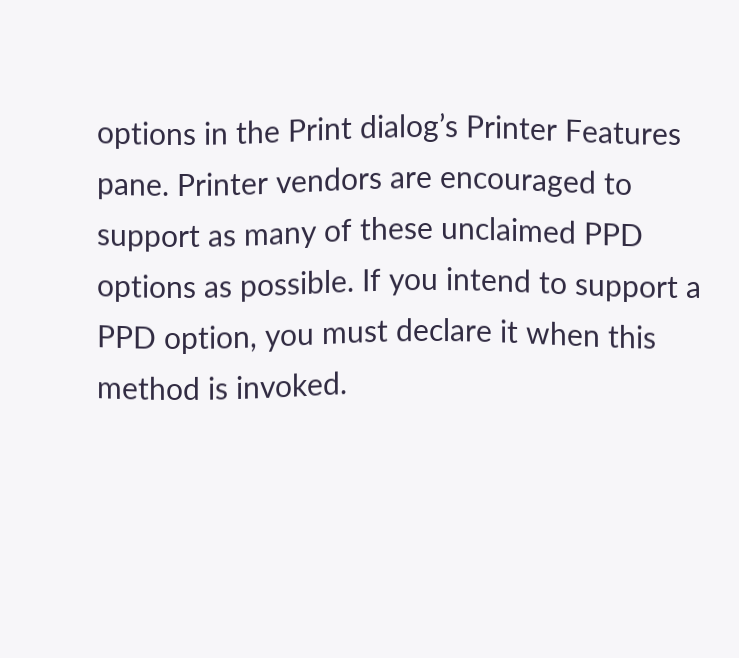options in the Print dialog’s Printer Features pane. Printer vendors are encouraged to support as many of these unclaimed PPD options as possible. If you intend to support a PPD option, you must declare it when this method is invoked.